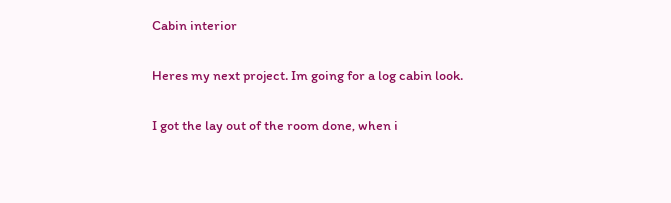Cabin interior

Heres my next project. Im going for a log cabin look.

I got the lay out of the room done, when i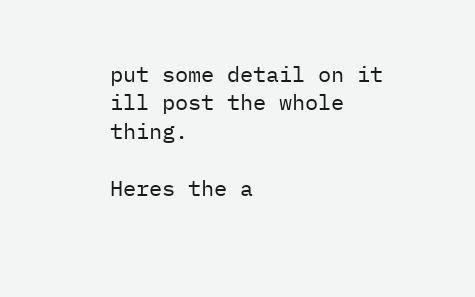put some detail on it ill post the whole thing.

Heres the a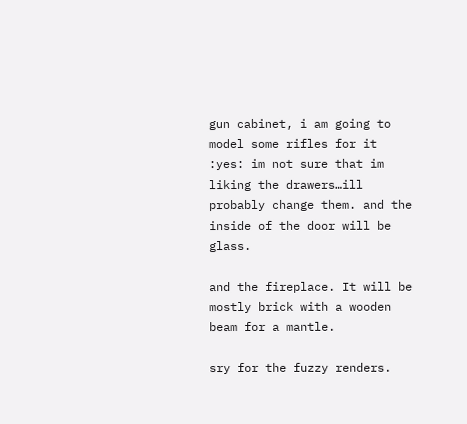gun cabinet, i am going to model some rifles for it :yes: im not sure that im liking the drawers…ill probably change them. and the inside of the door will be glass.

and the fireplace. It will be mostly brick with a wooden beam for a mantle.

sry for the fuzzy renders.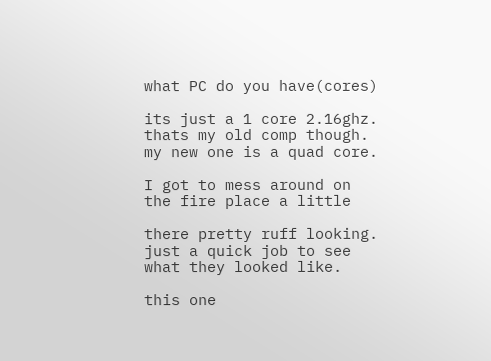what PC do you have(cores)

its just a 1 core 2.16ghz. thats my old comp though. my new one is a quad core.

I got to mess around on the fire place a little

there pretty ruff looking. just a quick job to see what they looked like.

this one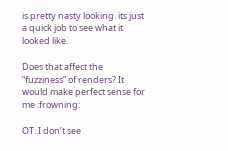is pretty nasty looking. its just a quick job to see what it looked like.

Does that affect the “fuzziness” of renders? It would make perfect sense for me :frowning:

OT: I don’t see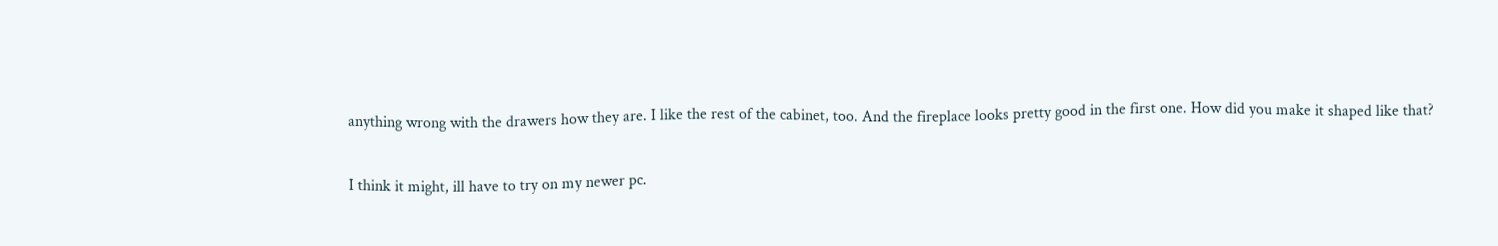anything wrong with the drawers how they are. I like the rest of the cabinet, too. And the fireplace looks pretty good in the first one. How did you make it shaped like that?

I think it might, ill have to try on my newer pc.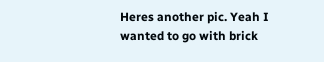Heres another pic. Yeah I wanted to go with brick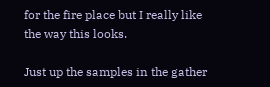for the fire place but I really like the way this looks.

Just up the samples in the gather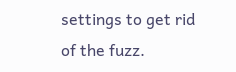settings to get rid of the fuzz.